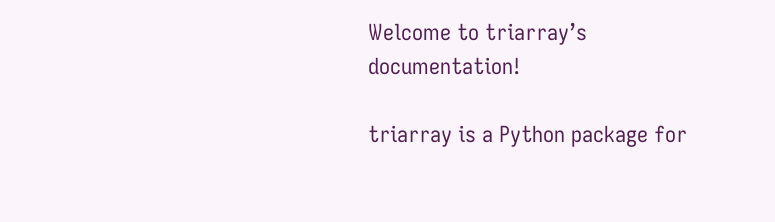Welcome to triarray’s documentation!

triarray is a Python package for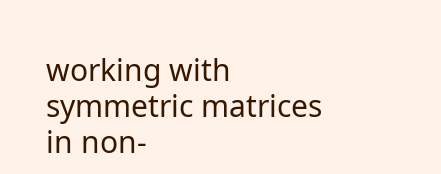working with symmetric matrices in non-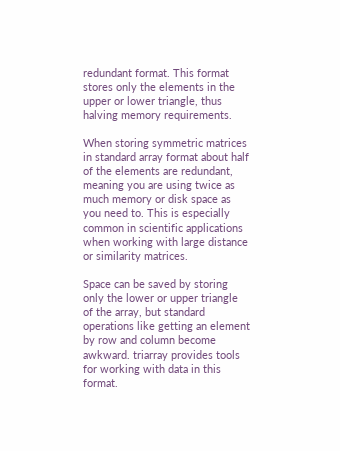redundant format. This format stores only the elements in the upper or lower triangle, thus halving memory requirements.

When storing symmetric matrices in standard array format about half of the elements are redundant, meaning you are using twice as much memory or disk space as you need to. This is especially common in scientific applications when working with large distance or similarity matrices.

Space can be saved by storing only the lower or upper triangle of the array, but standard operations like getting an element by row and column become awkward. triarray provides tools for working with data in this format.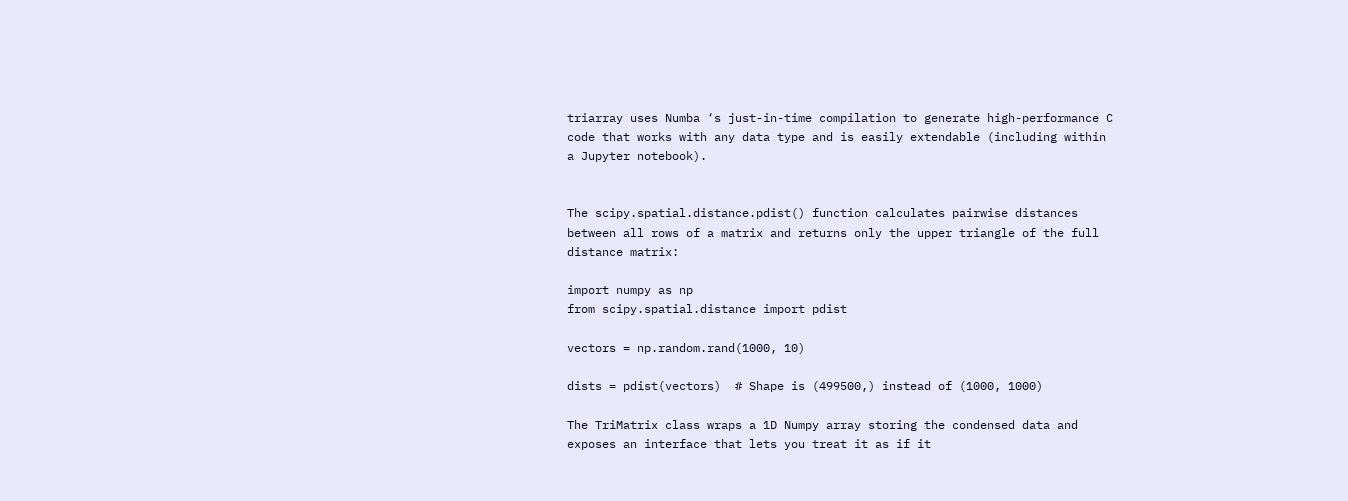triarray uses Numba ‘s just-in-time compilation to generate high-performance C code that works with any data type and is easily extendable (including within a Jupyter notebook).


The scipy.spatial.distance.pdist() function calculates pairwise distances between all rows of a matrix and returns only the upper triangle of the full distance matrix:

import numpy as np
from scipy.spatial.distance import pdist

vectors = np.random.rand(1000, 10)

dists = pdist(vectors)  # Shape is (499500,) instead of (1000, 1000)

The TriMatrix class wraps a 1D Numpy array storing the condensed data and exposes an interface that lets you treat it as if it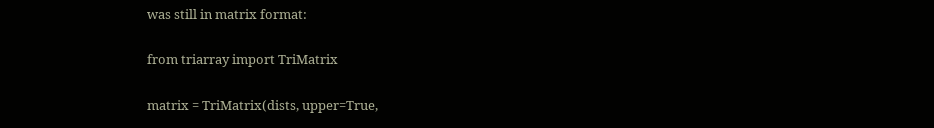was still in matrix format:

from triarray import TriMatrix

matrix = TriMatrix(dists, upper=True,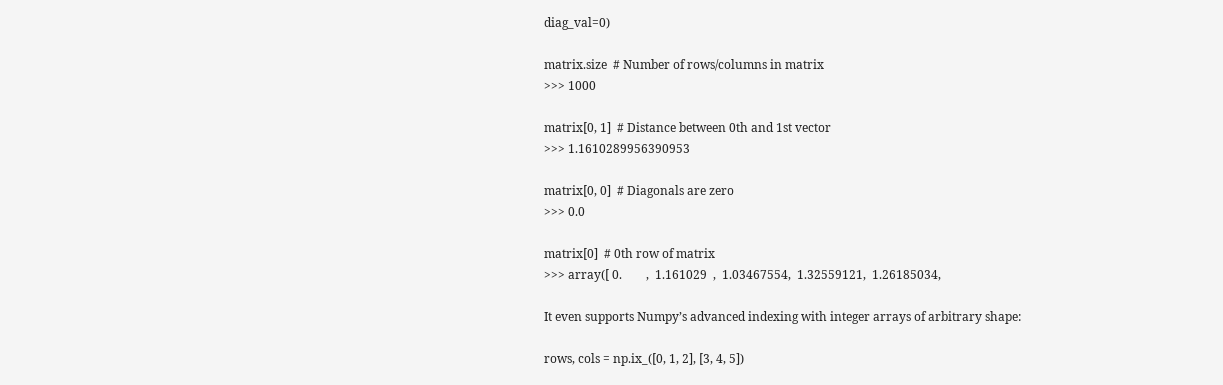diag_val=0)

matrix.size  # Number of rows/columns in matrix
>>> 1000

matrix[0, 1]  # Distance between 0th and 1st vector
>>> 1.1610289956390953

matrix[0, 0]  # Diagonals are zero
>>> 0.0

matrix[0]  # 0th row of matrix
>>> array([ 0.        ,  1.161029  ,  1.03467554,  1.32559121,  1.26185034,

It even supports Numpy’s advanced indexing with integer arrays of arbitrary shape:

rows, cols = np.ix_([0, 1, 2], [3, 4, 5])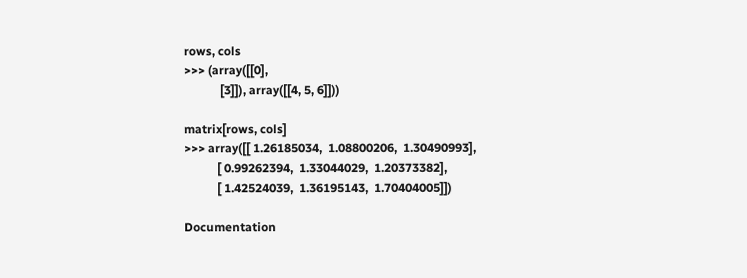rows, cols
>>> (array([[0],
            [3]]), array([[4, 5, 6]]))

matrix[rows, cols]
>>> array([[ 1.26185034,  1.08800206,  1.30490993],
           [ 0.99262394,  1.33044029,  1.20373382],
           [ 1.42524039,  1.36195143,  1.70404005]])

Documentation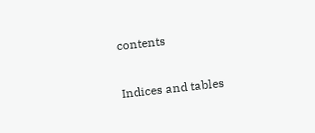contents

Indices and tables